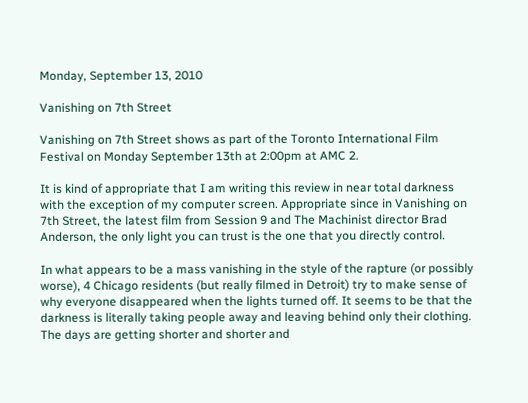Monday, September 13, 2010

Vanishing on 7th Street

Vanishing on 7th Street shows as part of the Toronto International Film Festival on Monday September 13th at 2:00pm at AMC 2.

It is kind of appropriate that I am writing this review in near total darkness with the exception of my computer screen. Appropriate since in Vanishing on 7th Street, the latest film from Session 9 and The Machinist director Brad Anderson, the only light you can trust is the one that you directly control.

In what appears to be a mass vanishing in the style of the rapture (or possibly worse), 4 Chicago residents (but really filmed in Detroit) try to make sense of why everyone disappeared when the lights turned off. It seems to be that the darkness is literally taking people away and leaving behind only their clothing. The days are getting shorter and shorter and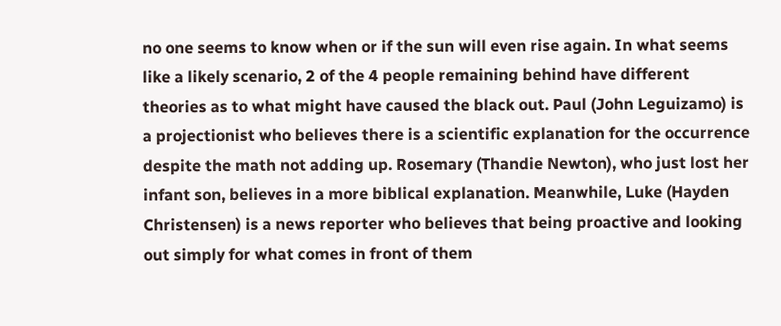no one seems to know when or if the sun will even rise again. In what seems like a likely scenario, 2 of the 4 people remaining behind have different theories as to what might have caused the black out. Paul (John Leguizamo) is a projectionist who believes there is a scientific explanation for the occurrence despite the math not adding up. Rosemary (Thandie Newton), who just lost her infant son, believes in a more biblical explanation. Meanwhile, Luke (Hayden Christensen) is a news reporter who believes that being proactive and looking out simply for what comes in front of them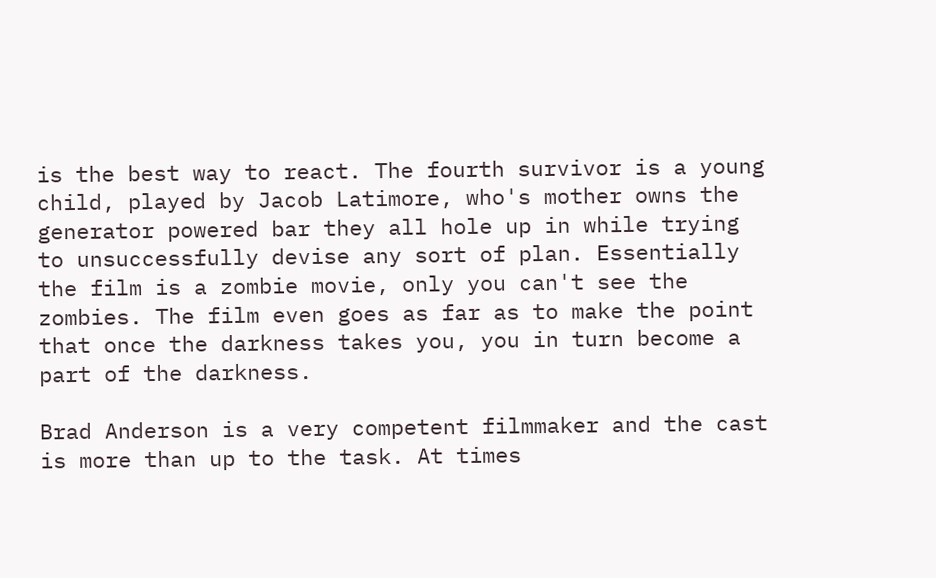is the best way to react. The fourth survivor is a young child, played by Jacob Latimore, who's mother owns the generator powered bar they all hole up in while trying to unsuccessfully devise any sort of plan. Essentially the film is a zombie movie, only you can't see the zombies. The film even goes as far as to make the point that once the darkness takes you, you in turn become a part of the darkness.

Brad Anderson is a very competent filmmaker and the cast is more than up to the task. At times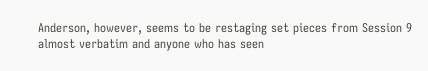Anderson, however, seems to be restaging set pieces from Session 9 almost verbatim and anyone who has seen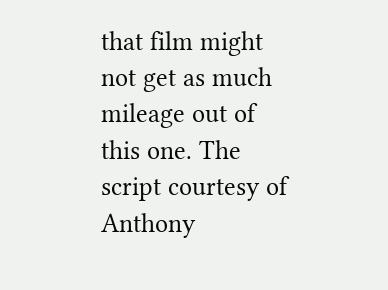that film might not get as much mileage out of this one. The script courtesy of Anthony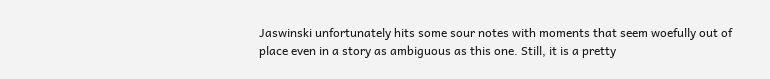Jaswinski unfortunately hits some sour notes with moments that seem woefully out of place even in a story as ambiguous as this one. Still, it is a pretty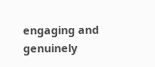engaging and genuinely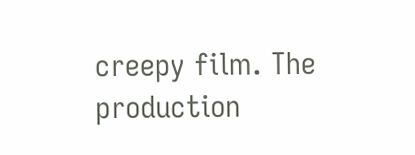creepy film. The production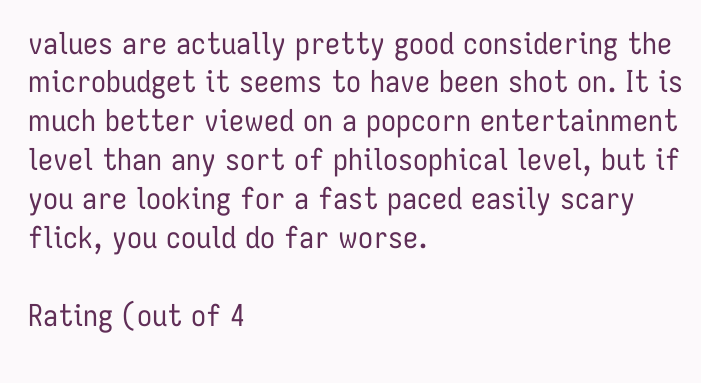values are actually pretty good considering the microbudget it seems to have been shot on. It is much better viewed on a popcorn entertainment level than any sort of philosophical level, but if you are looking for a fast paced easily scary flick, you could do far worse.

Rating (out of 4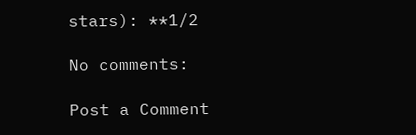stars): **1/2

No comments:

Post a Comment